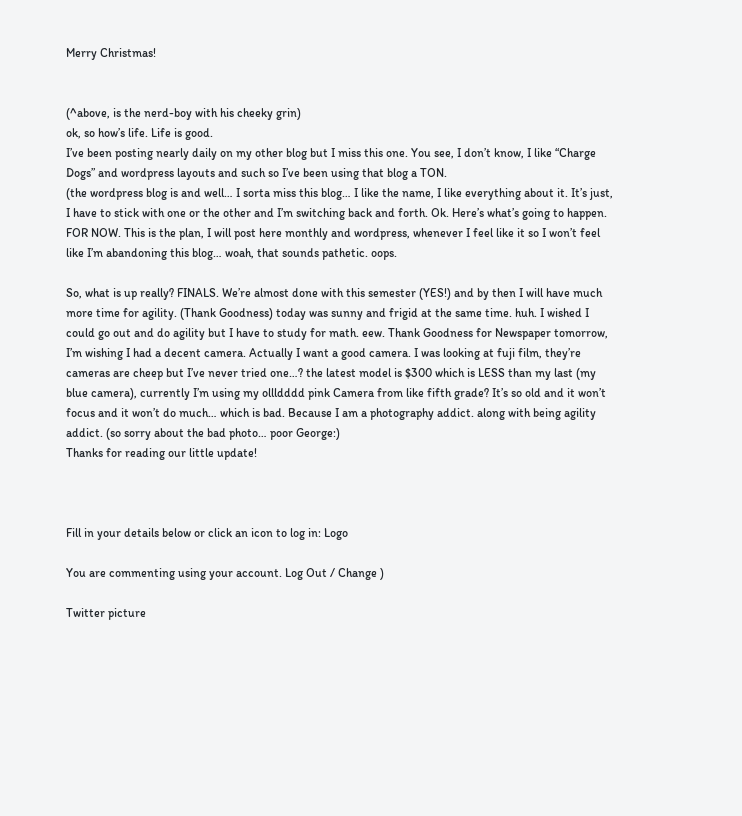Merry Christmas!


(^above, is the nerd-boy with his cheeky grin)
ok, so how’s life. Life is good.
I’ve been posting nearly daily on my other blog but I miss this one. You see, I don’t know, I like “Charge Dogs” and wordpress layouts and such so I’ve been using that blog a TON.
(the wordpress blog is and well… I sorta miss this blog… I like the name, I like everything about it. It’s just, I have to stick with one or the other and I’m switching back and forth. Ok. Here’s what’s going to happen. FOR NOW. This is the plan, I will post here monthly and wordpress, whenever I feel like it so I won’t feel like I’m abandoning this blog… woah, that sounds pathetic. oops.

So, what is up really? FINALS. We’re almost done with this semester (YES!) and by then I will have much more time for agility. (Thank Goodness) today was sunny and frigid at the same time. huh. I wished I could go out and do agility but I have to study for math. eew. Thank Goodness for Newspaper tomorrow, I’m wishing I had a decent camera. Actually I want a good camera. I was looking at fuji film, they’re cameras are cheep but I’ve never tried one…? the latest model is $300 which is LESS than my last (my blue camera), currently I’m using my ollldddd pink Camera from like fifth grade? It’s so old and it won’t focus and it won’t do much… which is bad. Because I am a photography addict. along with being agility addict. (so sorry about the bad photo… poor George:)
Thanks for reading our little update!



Fill in your details below or click an icon to log in: Logo

You are commenting using your account. Log Out / Change )

Twitter picture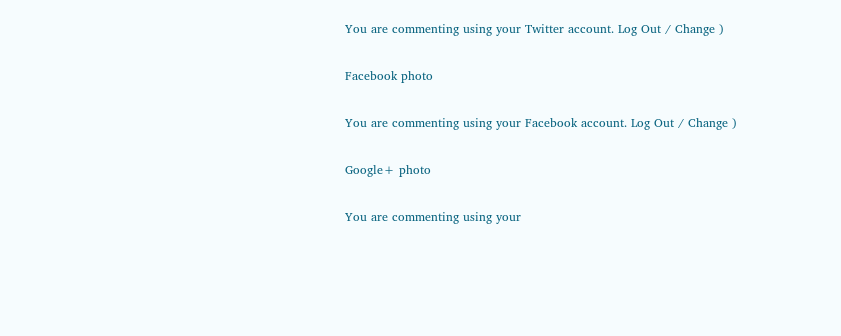You are commenting using your Twitter account. Log Out / Change )

Facebook photo

You are commenting using your Facebook account. Log Out / Change )

Google+ photo

You are commenting using your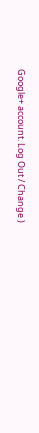Google+ account. Log Out / Change )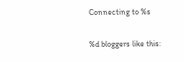Connecting to %s

%d bloggers like this: